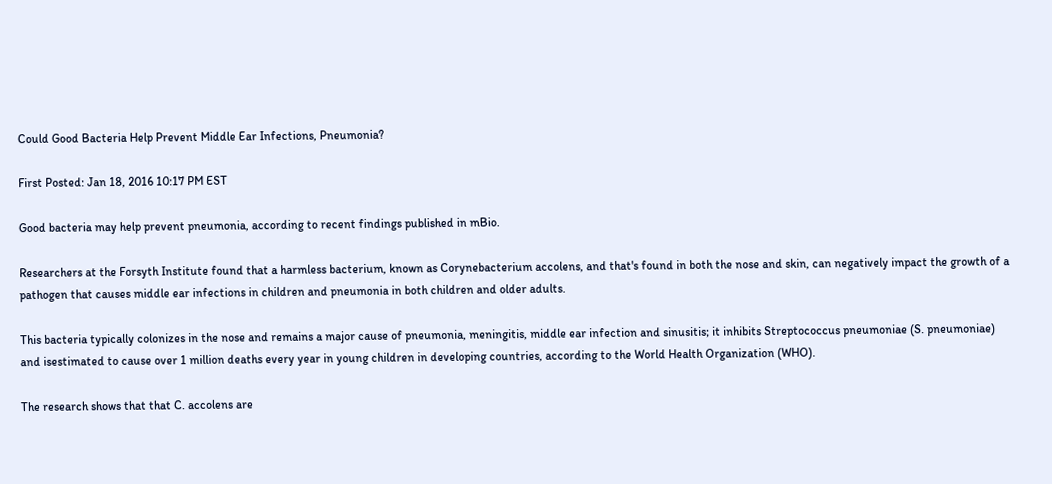Could Good Bacteria Help Prevent Middle Ear Infections, Pneumonia?

First Posted: Jan 18, 2016 10:17 PM EST

Good bacteria may help prevent pneumonia, according to recent findings published in mBio.

Researchers at the Forsyth Institute found that a harmless bacterium, known as Corynebacterium accolens, and that's found in both the nose and skin, can negatively impact the growth of a pathogen that causes middle ear infections in children and pneumonia in both children and older adults.

This bacteria typically colonizes in the nose and remains a major cause of pneumonia, meningitis, middle ear infection and sinusitis; it inhibits Streptococcus pneumoniae (S. pneumoniae) and isestimated to cause over 1 million deaths every year in young children in developing countries, according to the World Health Organization (WHO).

The research shows that that C. accolens are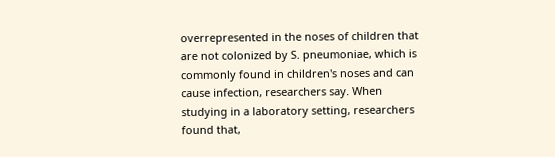overrepresented in the noses of children that are not colonized by S. pneumoniae, which is commonly found in children's noses and can cause infection, researchers say. When studying in a laboratory setting, researchers found that,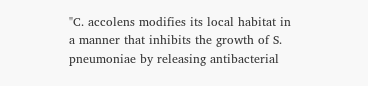"C. accolens modifies its local habitat in a manner that inhibits the growth of S. pneumoniae by releasing antibacterial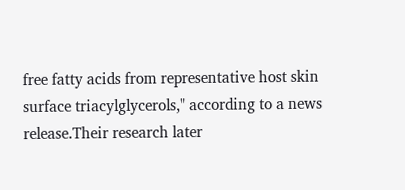free fatty acids from representative host skin surface triacylglycerols," according to a news release.Their research later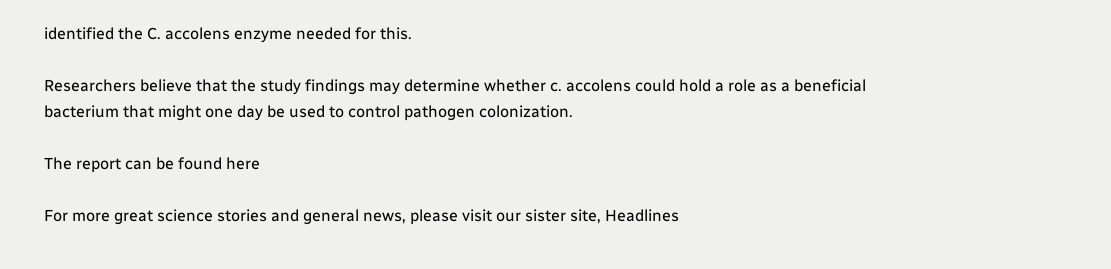identified the C. accolens enzyme needed for this.

Researchers believe that the study findings may determine whether c. accolens could hold a role as a beneficial bacterium that might one day be used to control pathogen colonization.

The report can be found here

For more great science stories and general news, please visit our sister site, Headlines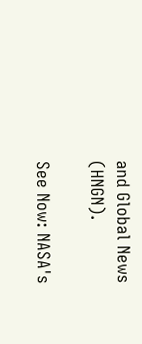and Global News (HNGN).

See Now: NASA's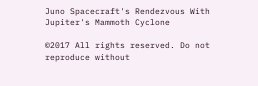Juno Spacecraft's Rendezvous With Jupiter's Mammoth Cyclone

©2017 All rights reserved. Do not reproduce without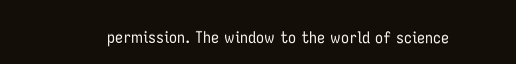permission. The window to the world of science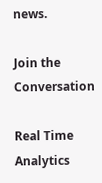news.

Join the Conversation

Real Time Analytics